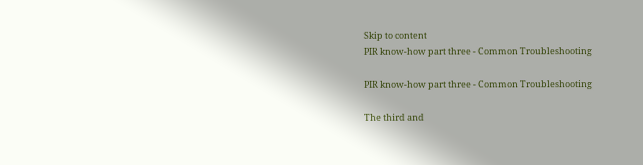Skip to content
PIR know-how part three - Common Troubleshooting

PIR know-how part three - Common Troubleshooting

The third and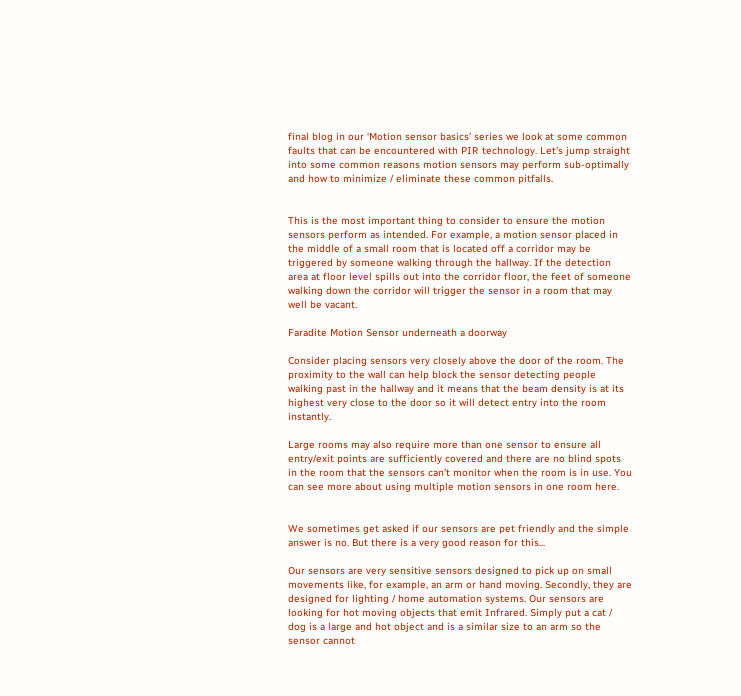final blog in our ‘Motion sensor basics’ series we look at some common faults that can be encountered with PIR technology. Let's jump straight into some common reasons motion sensors may perform sub-optimally and how to minimize / eliminate these common pitfalls.


This is the most important thing to consider to ensure the motion sensors perform as intended. For example, a motion sensor placed in the middle of a small room that is located off a corridor may be triggered by someone walking through the hallway. If the detection area at floor level spills out into the corridor floor, the feet of someone walking down the corridor will trigger the sensor in a room that may well be vacant.

Faradite Motion Sensor underneath a doorway

Consider placing sensors very closely above the door of the room. The proximity to the wall can help block the sensor detecting people walking past in the hallway and it means that the beam density is at its highest very close to the door so it will detect entry into the room instantly.

Large rooms may also require more than one sensor to ensure all entry/exit points are sufficiently covered and there are no blind spots in the room that the sensors can’t monitor when the room is in use. You can see more about using multiple motion sensors in one room here.


We sometimes get asked if our sensors are pet friendly and the simple answer is no. But there is a very good reason for this...

Our sensors are very sensitive sensors designed to pick up on small movements like, for example, an arm or hand moving. Secondly, they are designed for lighting / home automation systems. Our sensors are looking for hot moving objects that emit Infrared. Simply put a cat / dog is a large and hot object and is a similar size to an arm so the sensor cannot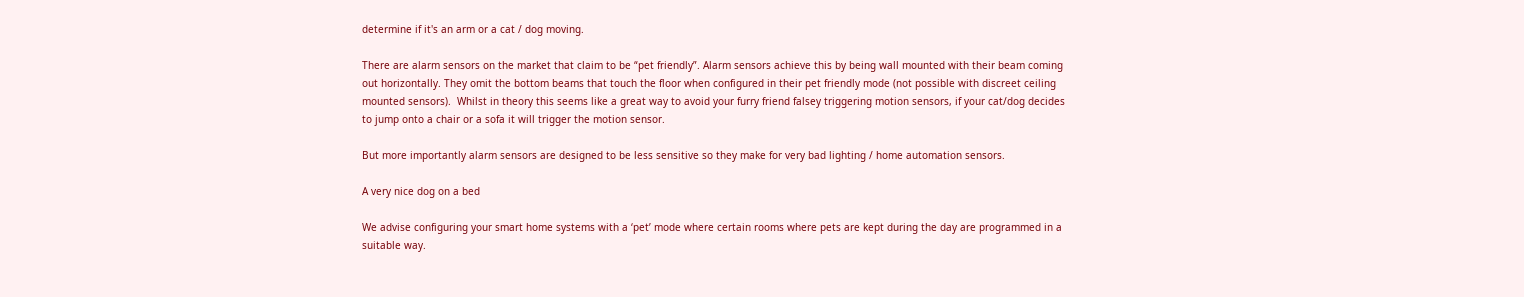determine if it's an arm or a cat / dog moving.

There are alarm sensors on the market that claim to be “pet friendly”. Alarm sensors achieve this by being wall mounted with their beam coming out horizontally. They omit the bottom beams that touch the floor when configured in their pet friendly mode (not possible with discreet ceiling mounted sensors).  Whilst in theory this seems like a great way to avoid your furry friend falsey triggering motion sensors, if your cat/dog decides to jump onto a chair or a sofa it will trigger the motion sensor.

But more importantly alarm sensors are designed to be less sensitive so they make for very bad lighting / home automation sensors.

A very nice dog on a bed

We advise configuring your smart home systems with a ‘pet’ mode where certain rooms where pets are kept during the day are programmed in a suitable way.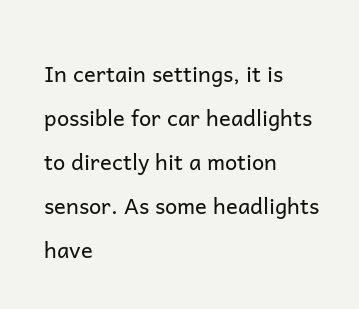In certain settings, it is possible for car headlights to directly hit a motion sensor. As some headlights have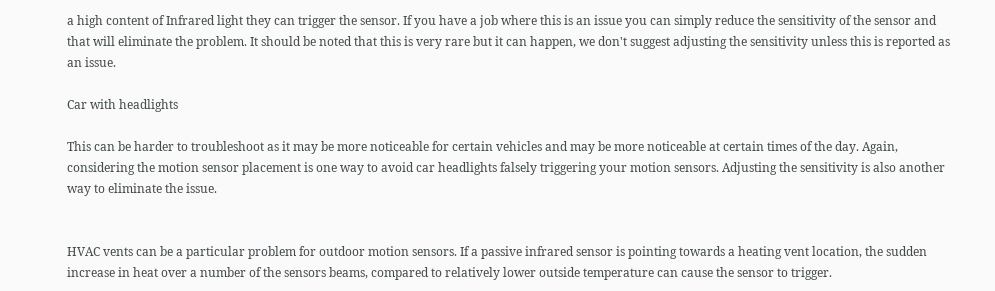a high content of Infrared light they can trigger the sensor. If you have a job where this is an issue you can simply reduce the sensitivity of the sensor and that will eliminate the problem. It should be noted that this is very rare but it can happen, we don't suggest adjusting the sensitivity unless this is reported as an issue.

Car with headlights

This can be harder to troubleshoot as it may be more noticeable for certain vehicles and may be more noticeable at certain times of the day. Again, considering the motion sensor placement is one way to avoid car headlights falsely triggering your motion sensors. Adjusting the sensitivity is also another way to eliminate the issue.


HVAC vents can be a particular problem for outdoor motion sensors. If a passive infrared sensor is pointing towards a heating vent location, the sudden increase in heat over a number of the sensors beams, compared to relatively lower outside temperature can cause the sensor to trigger.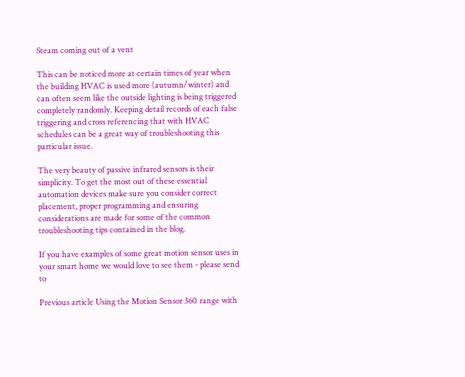Steam coming out of a vent

This can be noticed more at certain times of year when the building HVAC is used more (autumn/winter) and can often seem like the outside lighting is being triggered completely randomly. Keeping detail records of each false triggering and cross referencing that with HVAC schedules can be a great way of troubleshooting this particular issue.

The very beauty of passive infrared sensors is their simplicity. To get the most out of these essential automation devices make sure you consider correct placement, proper programming and ensuring considerations are made for some of the common troubleshooting tips contained in the blog.

If you have examples of some great motion sensor uses in your smart home we would love to see them - please send to

Previous article Using the Motion Sensor 360 range with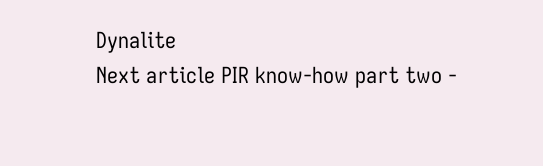Dynalite
Next article PIR know-how part two -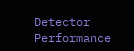Detector Performance